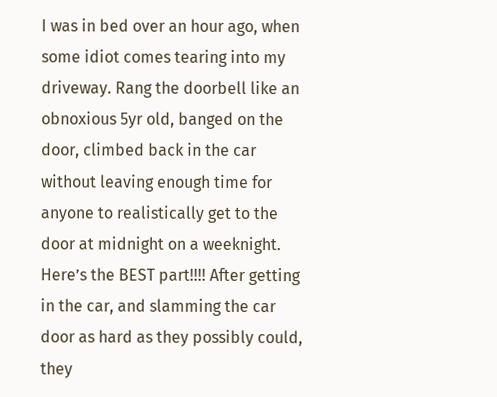I was in bed over an hour ago, when some idiot comes tearing into my driveway. Rang the doorbell like an obnoxious 5yr old, banged on the door, climbed back in the car without leaving enough time for anyone to realistically get to the door at midnight on a weeknight. Here’s the BEST part!!!! After getting in the car, and slamming the car door as hard as they possibly could, they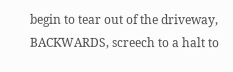begin to tear out of the driveway, BACKWARDS, screech to a halt to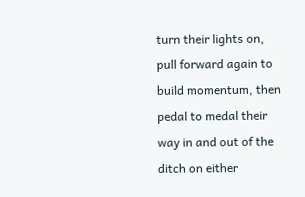turn their lights on, pull forward again to build momentum, then pedal to medal their way in and out of the ditch on either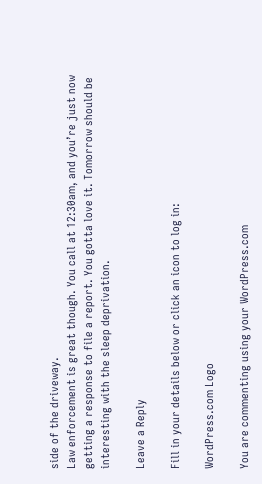side of the driveway.
Law enforcement is great though. You call at 12:30am, and you’re just now getting a response to file a report. You gotta love it. Tomorrow should be interesting with the sleep deprivation.

Leave a Reply

Fill in your details below or click an icon to log in:

WordPress.com Logo

You are commenting using your WordPress.com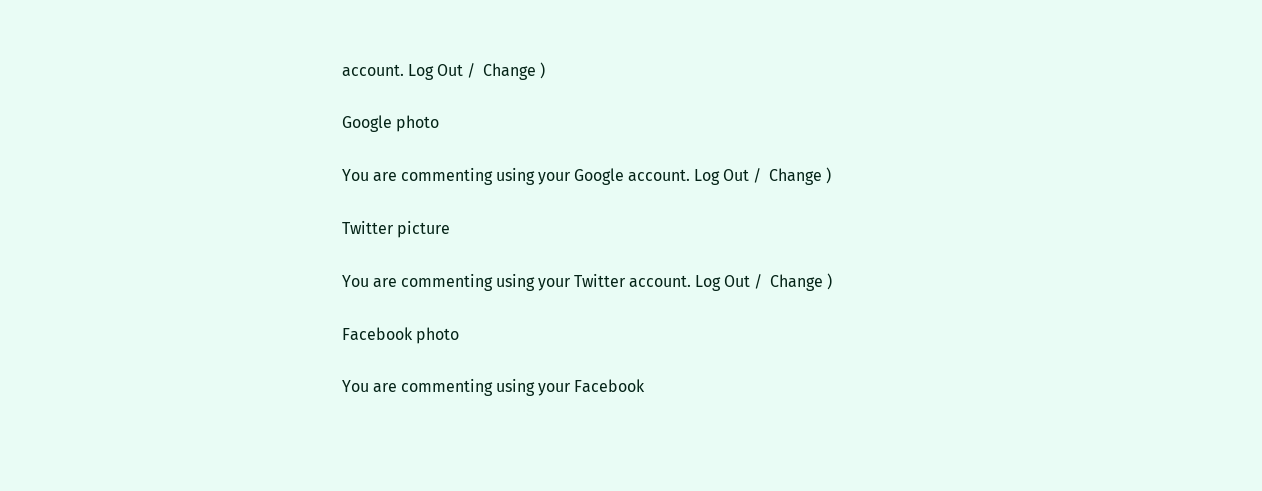account. Log Out /  Change )

Google photo

You are commenting using your Google account. Log Out /  Change )

Twitter picture

You are commenting using your Twitter account. Log Out /  Change )

Facebook photo

You are commenting using your Facebook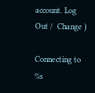account. Log Out /  Change )

Connecting to %s